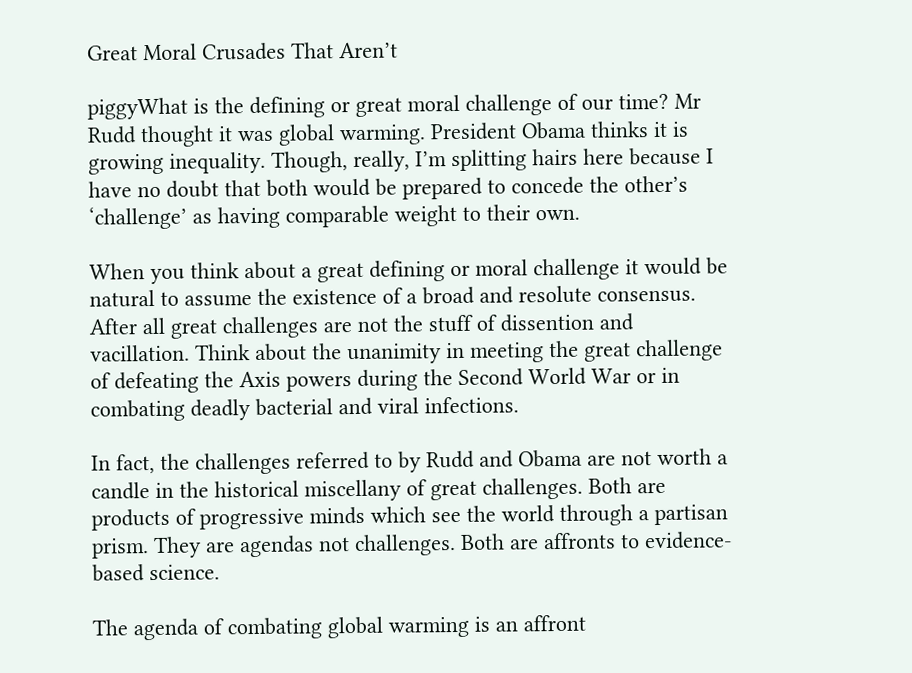Great Moral Crusades That Aren’t

piggyWhat is the defining or great moral challenge of our time? Mr Rudd thought it was global warming. President Obama thinks it is growing inequality. Though, really, I’m splitting hairs here because I have no doubt that both would be prepared to concede the other’s ‘challenge’ as having comparable weight to their own.

When you think about a great defining or moral challenge it would be natural to assume the existence of a broad and resolute consensus. After all great challenges are not the stuff of dissention and vacillation. Think about the unanimity in meeting the great challenge of defeating the Axis powers during the Second World War or in combating deadly bacterial and viral infections.

In fact, the challenges referred to by Rudd and Obama are not worth a candle in the historical miscellany of great challenges. Both are products of progressive minds which see the world through a partisan prism. They are agendas not challenges. Both are affronts to evidence-based science.

The agenda of combating global warming is an affront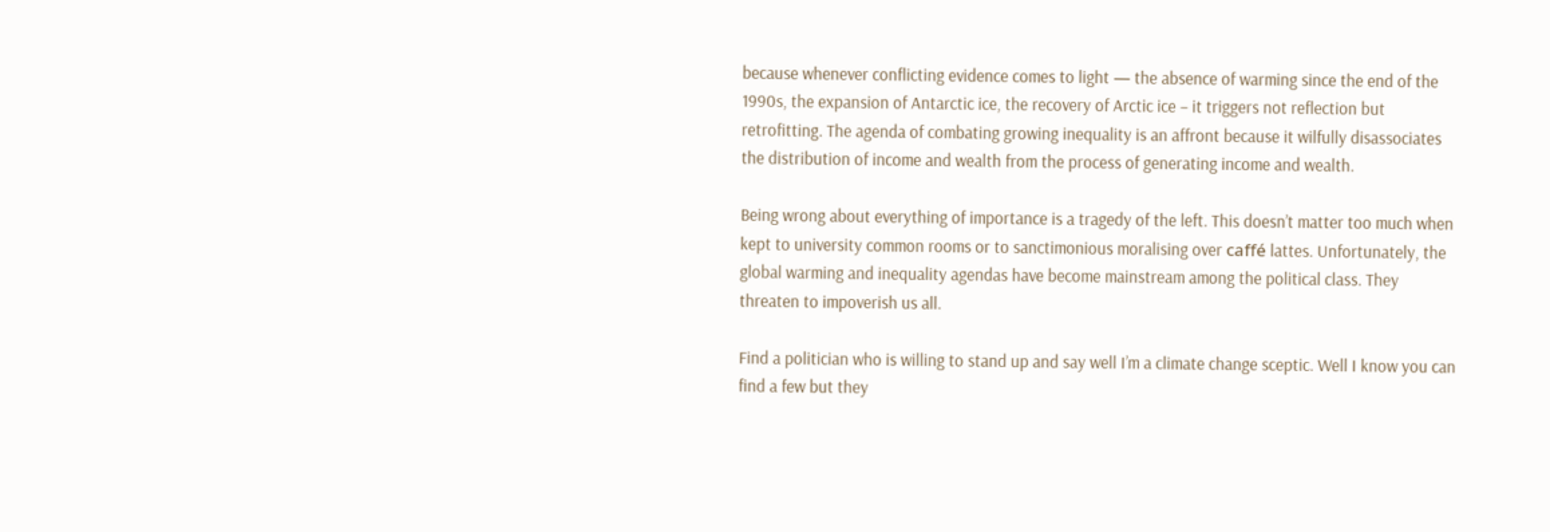because whenever conflicting evidence comes to light — the absence of warming since the end of the 1990s, the expansion of Antarctic ice, the recovery of Arctic ice – it triggers not reflection but retrofitting. The agenda of combating growing inequality is an affront because it wilfully disassociates the distribution of income and wealth from the process of generating income and wealth.

Being wrong about everything of importance is a tragedy of the left. This doesn’t matter too much when kept to university common rooms or to sanctimonious moralising over caffé lattes. Unfortunately, the global warming and inequality agendas have become mainstream among the political class. They threaten to impoverish us all.

Find a politician who is willing to stand up and say well I’m a climate change sceptic. Well I know you can find a few but they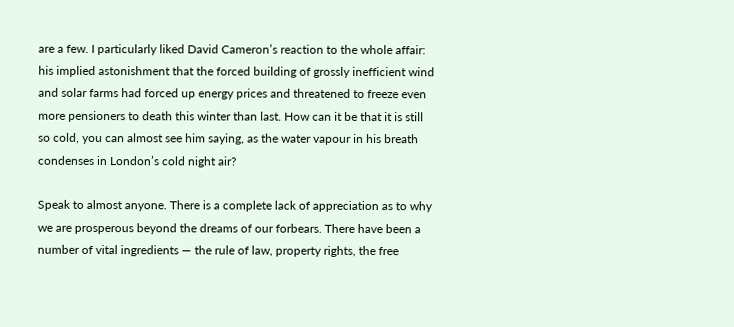are a few. I particularly liked David Cameron’s reaction to the whole affair: his implied astonishment that the forced building of grossly inefficient wind and solar farms had forced up energy prices and threatened to freeze even more pensioners to death this winter than last. How can it be that it is still so cold, you can almost see him saying, as the water vapour in his breath condenses in London’s cold night air?

Speak to almost anyone. There is a complete lack of appreciation as to why we are prosperous beyond the dreams of our forbears. There have been a number of vital ingredients — the rule of law, property rights, the free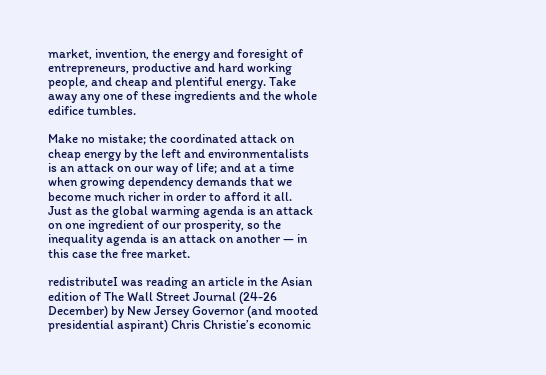market, invention, the energy and foresight of entrepreneurs, productive and hard working people, and cheap and plentiful energy. Take away any one of these ingredients and the whole edifice tumbles.

Make no mistake; the coordinated attack on cheap energy by the left and environmentalists is an attack on our way of life; and at a time when growing dependency demands that we become much richer in order to afford it all. Just as the global warming agenda is an attack on one ingredient of our prosperity, so the inequality agenda is an attack on another — in this case the free market.

redistributeI was reading an article in the Asian edition of The Wall Street Journal (24-26 December) by New Jersey Governor (and mooted presidential aspirant) Chris Christie’s economic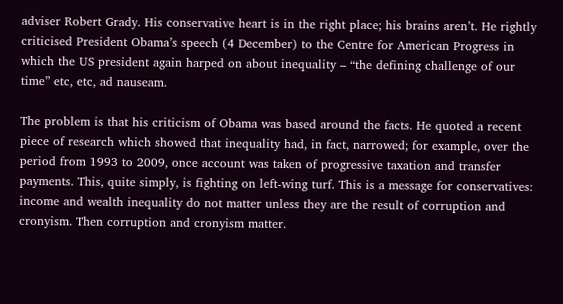adviser Robert Grady. His conservative heart is in the right place; his brains aren’t. He rightly criticised President Obama’s speech (4 December) to the Centre for American Progress in which the US president again harped on about inequality – “the defining challenge of our time” etc, etc, ad nauseam.

The problem is that his criticism of Obama was based around the facts. He quoted a recent piece of research which showed that inequality had, in fact, narrowed; for example, over the period from 1993 to 2009, once account was taken of progressive taxation and transfer payments. This, quite simply, is fighting on left-wing turf. This is a message for conservatives: income and wealth inequality do not matter unless they are the result of corruption and cronyism. Then corruption and cronyism matter.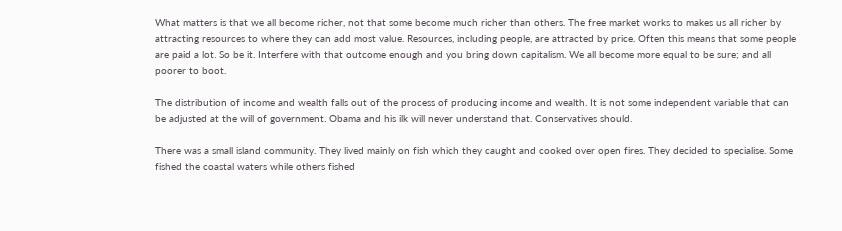What matters is that we all become richer, not that some become much richer than others. The free market works to makes us all richer by attracting resources to where they can add most value. Resources, including people, are attracted by price. Often this means that some people are paid a lot. So be it. Interfere with that outcome enough and you bring down capitalism. We all become more equal to be sure; and all poorer to boot.

The distribution of income and wealth falls out of the process of producing income and wealth. It is not some independent variable that can be adjusted at the will of government. Obama and his ilk will never understand that. Conservatives should.

There was a small island community. They lived mainly on fish which they caught and cooked over open fires. They decided to specialise. Some fished the coastal waters while others fished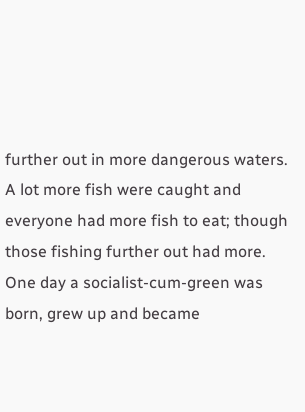further out in more dangerous waters. A lot more fish were caught and everyone had more fish to eat; though those fishing further out had more. One day a socialist-cum-green was born, grew up and became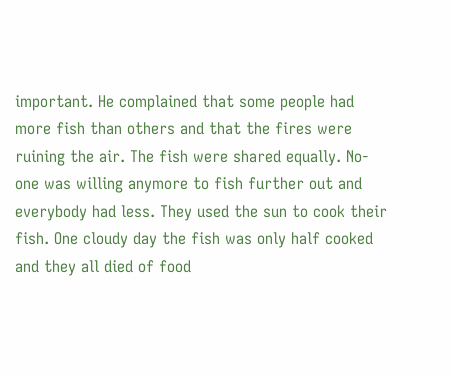important. He complained that some people had more fish than others and that the fires were ruining the air. The fish were shared equally. No-one was willing anymore to fish further out and everybody had less. They used the sun to cook their fish. One cloudy day the fish was only half cooked and they all died of food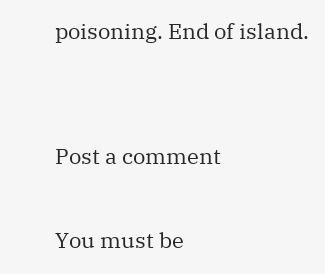poisoning. End of island.


Post a comment

You must be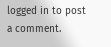logged in to post a comment.